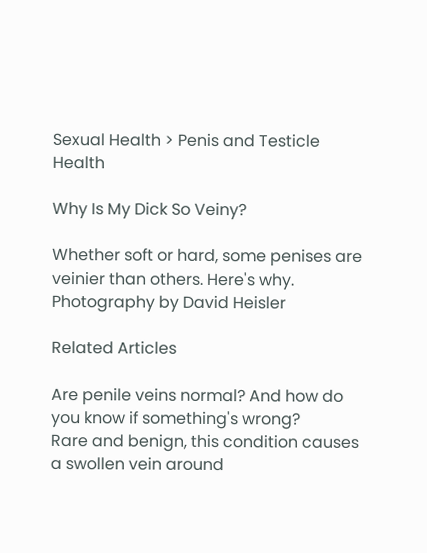Sexual Health > Penis and Testicle Health

Why Is My Dick So Veiny?

Whether soft or hard, some penises are veinier than others. Here's why.
Photography by David Heisler

Related Articles

Are penile veins normal? And how do you know if something's wrong?
Rare and benign, this condition causes a swollen vein around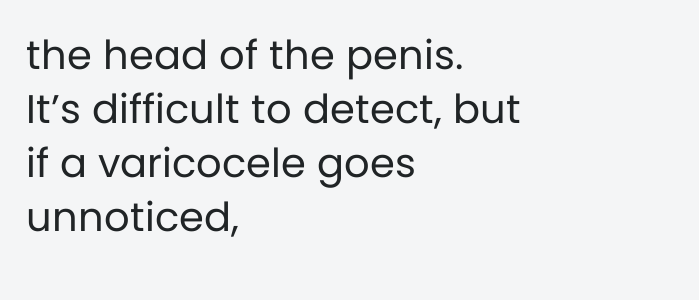the head of the penis.
It’s difficult to detect, but if a varicocele goes unnoticed,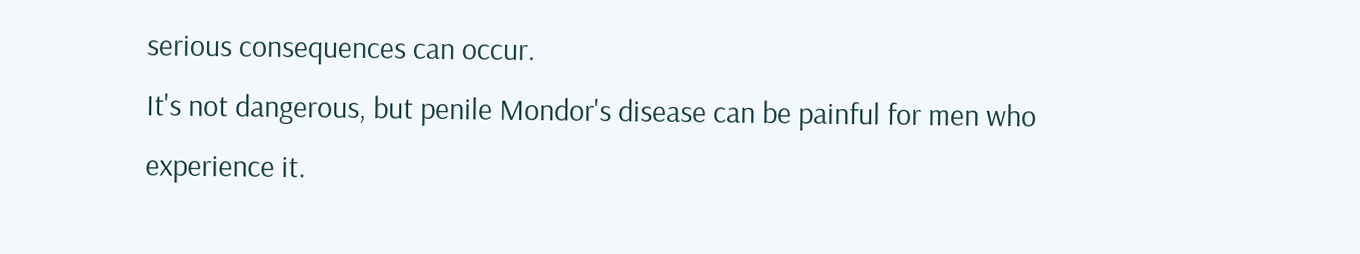serious consequences can occur.
It's not dangerous, but penile Mondor's disease can be painful for men who experience it.